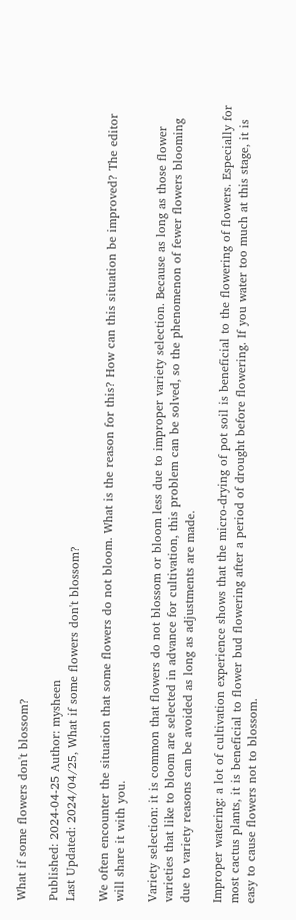What if some flowers don't blossom?

Published: 2024-04-25 Author: mysheen
Last Updated: 2024/04/25, What if some flowers don't blossom?

We often encounter the situation that some flowers do not bloom. What is the reason for this? How can this situation be improved? The editor will share it with you.

Variety selection: it is common that flowers do not blossom or bloom less due to improper variety selection. Because as long as those flower varieties that like to bloom are selected in advance for cultivation, this problem can be solved, so the phenomenon of fewer flowers blooming due to variety reasons can be avoided as long as adjustments are made.

Improper watering: a lot of cultivation experience shows that the micro-drying of pot soil is beneficial to the flowering of flowers. Especially for most cactus plants, it is beneficial to flower bud flowering after a period of drought before flowering. If you water too much at this stage, it is easy to cause flowers not to blossom.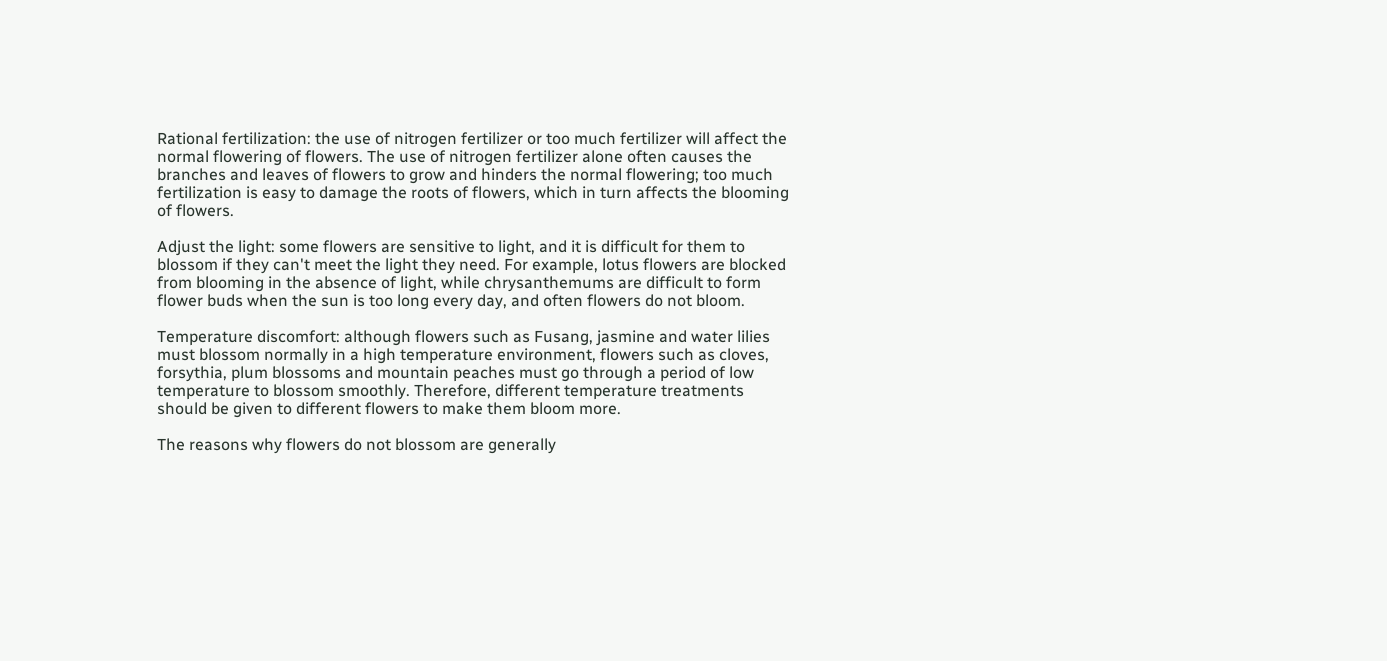Rational fertilization: the use of nitrogen fertilizer or too much fertilizer will affect the normal flowering of flowers. The use of nitrogen fertilizer alone often causes the branches and leaves of flowers to grow and hinders the normal flowering; too much fertilization is easy to damage the roots of flowers, which in turn affects the blooming of flowers.

Adjust the light: some flowers are sensitive to light, and it is difficult for them to blossom if they can't meet the light they need. For example, lotus flowers are blocked from blooming in the absence of light, while chrysanthemums are difficult to form flower buds when the sun is too long every day, and often flowers do not bloom.

Temperature discomfort: although flowers such as Fusang, jasmine and water lilies must blossom normally in a high temperature environment, flowers such as cloves, forsythia, plum blossoms and mountain peaches must go through a period of low temperature to blossom smoothly. Therefore, different temperature treatments should be given to different flowers to make them bloom more.

The reasons why flowers do not blossom are generally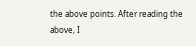the above points. After reading the above, I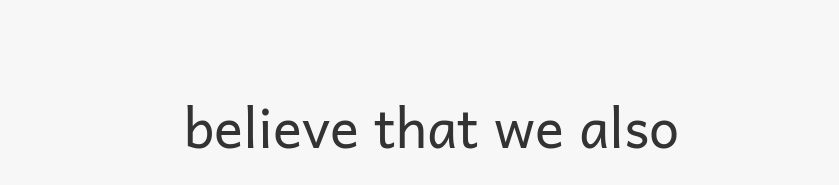believe that we also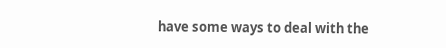have some ways to deal with the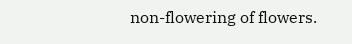non-flowering of flowers.